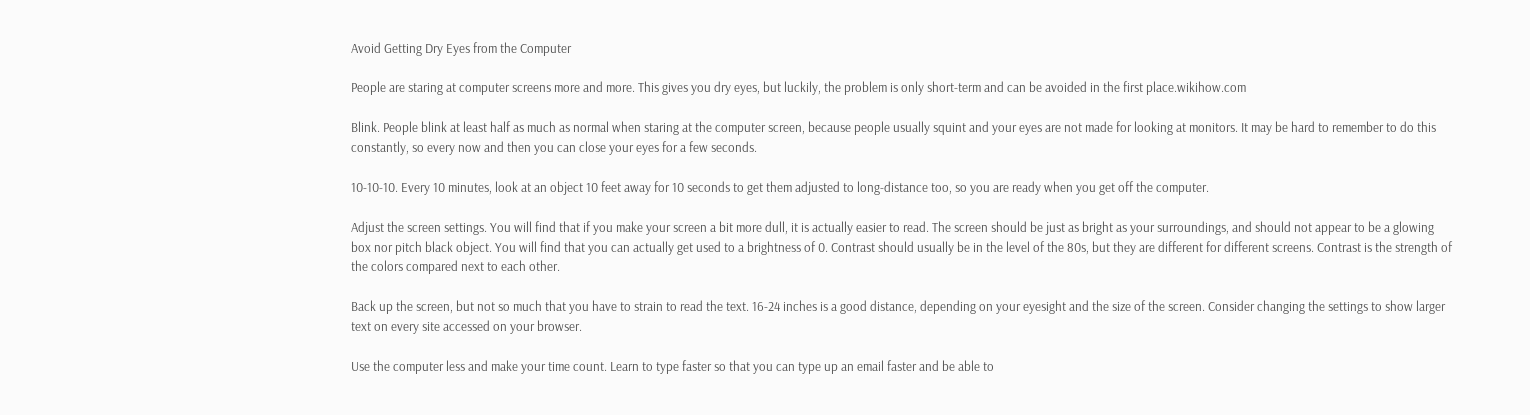Avoid Getting Dry Eyes from the Computer

People are staring at computer screens more and more. This gives you dry eyes, but luckily, the problem is only short-term and can be avoided in the first place.wikihow.com

Blink. People blink at least half as much as normal when staring at the computer screen, because people usually squint and your eyes are not made for looking at monitors. It may be hard to remember to do this constantly, so every now and then you can close your eyes for a few seconds.

10-10-10. Every 10 minutes, look at an object 10 feet away for 10 seconds to get them adjusted to long-distance too, so you are ready when you get off the computer.

Adjust the screen settings. You will find that if you make your screen a bit more dull, it is actually easier to read. The screen should be just as bright as your surroundings, and should not appear to be a glowing box nor pitch black object. You will find that you can actually get used to a brightness of 0. Contrast should usually be in the level of the 80s, but they are different for different screens. Contrast is the strength of the colors compared next to each other.

Back up the screen, but not so much that you have to strain to read the text. 16-24 inches is a good distance, depending on your eyesight and the size of the screen. Consider changing the settings to show larger text on every site accessed on your browser.

Use the computer less and make your time count. Learn to type faster so that you can type up an email faster and be able to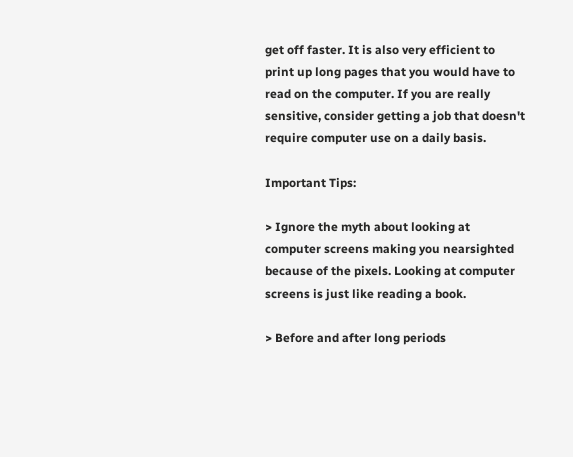get off faster. It is also very efficient to print up long pages that you would have to read on the computer. If you are really sensitive, consider getting a job that doesn't require computer use on a daily basis.

Important Tips:

> Ignore the myth about looking at computer screens making you nearsighted because of the pixels. Looking at computer screens is just like reading a book.

> Before and after long periods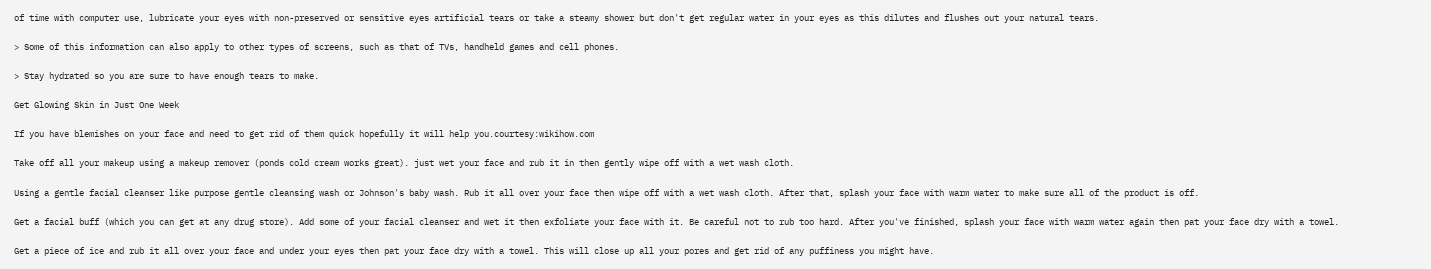of time with computer use, lubricate your eyes with non-preserved or sensitive eyes artificial tears or take a steamy shower but don't get regular water in your eyes as this dilutes and flushes out your natural tears.

> Some of this information can also apply to other types of screens, such as that of TVs, handheld games and cell phones.

> Stay hydrated so you are sure to have enough tears to make.

Get Glowing Skin in Just One Week

If you have blemishes on your face and need to get rid of them quick hopefully it will help you.courtesy:wikihow.com

Take off all your makeup using a makeup remover (ponds cold cream works great). just wet your face and rub it in then gently wipe off with a wet wash cloth.

Using a gentle facial cleanser like purpose gentle cleansing wash or Johnson's baby wash. Rub it all over your face then wipe off with a wet wash cloth. After that, splash your face with warm water to make sure all of the product is off.

Get a facial buff (which you can get at any drug store). Add some of your facial cleanser and wet it then exfoliate your face with it. Be careful not to rub too hard. After you've finished, splash your face with warm water again then pat your face dry with a towel.

Get a piece of ice and rub it all over your face and under your eyes then pat your face dry with a towel. This will close up all your pores and get rid of any puffiness you might have.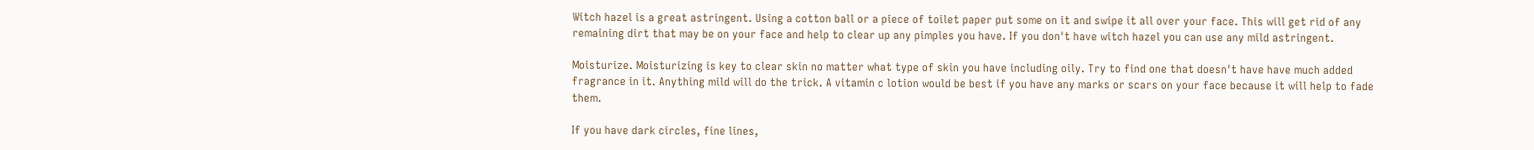Witch hazel is a great astringent. Using a cotton ball or a piece of toilet paper put some on it and swipe it all over your face. This will get rid of any remaining dirt that may be on your face and help to clear up any pimples you have. If you don't have witch hazel you can use any mild astringent.

Moisturize. Moisturizing is key to clear skin no matter what type of skin you have including oily. Try to find one that doesn't have have much added fragrance in it. Anything mild will do the trick. A vitamin c lotion would be best if you have any marks or scars on your face because it will help to fade them.

If you have dark circles, fine lines,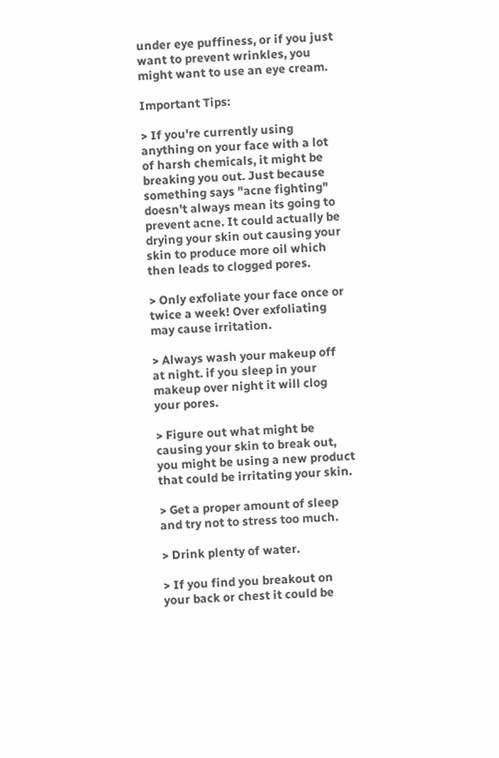under eye puffiness, or if you just want to prevent wrinkles, you might want to use an eye cream.

Important Tips:

> If you're currently using anything on your face with a lot of harsh chemicals, it might be breaking you out. Just because something says "acne fighting" doesn't always mean its going to prevent acne. It could actually be drying your skin out causing your skin to produce more oil which then leads to clogged pores.

> Only exfoliate your face once or twice a week! Over exfoliating may cause irritation.

> Always wash your makeup off at night. if you sleep in your makeup over night it will clog your pores.

> Figure out what might be causing your skin to break out, you might be using a new product that could be irritating your skin.

> Get a proper amount of sleep and try not to stress too much.

> Drink plenty of water.

> If you find you breakout on your back or chest it could be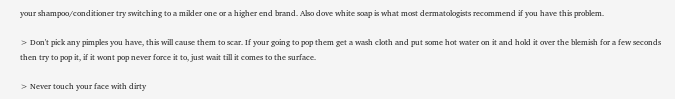your shampoo/conditioner try switching to a milder one or a higher end brand. Also dove white soap is what most dermatologists recommend if you have this problem.

> Don't pick any pimples you have, this will cause them to scar. If your going to pop them get a wash cloth and put some hot water on it and hold it over the blemish for a few seconds then try to pop it, if it wont pop never force it to, just wait till it comes to the surface.

> Never touch your face with dirty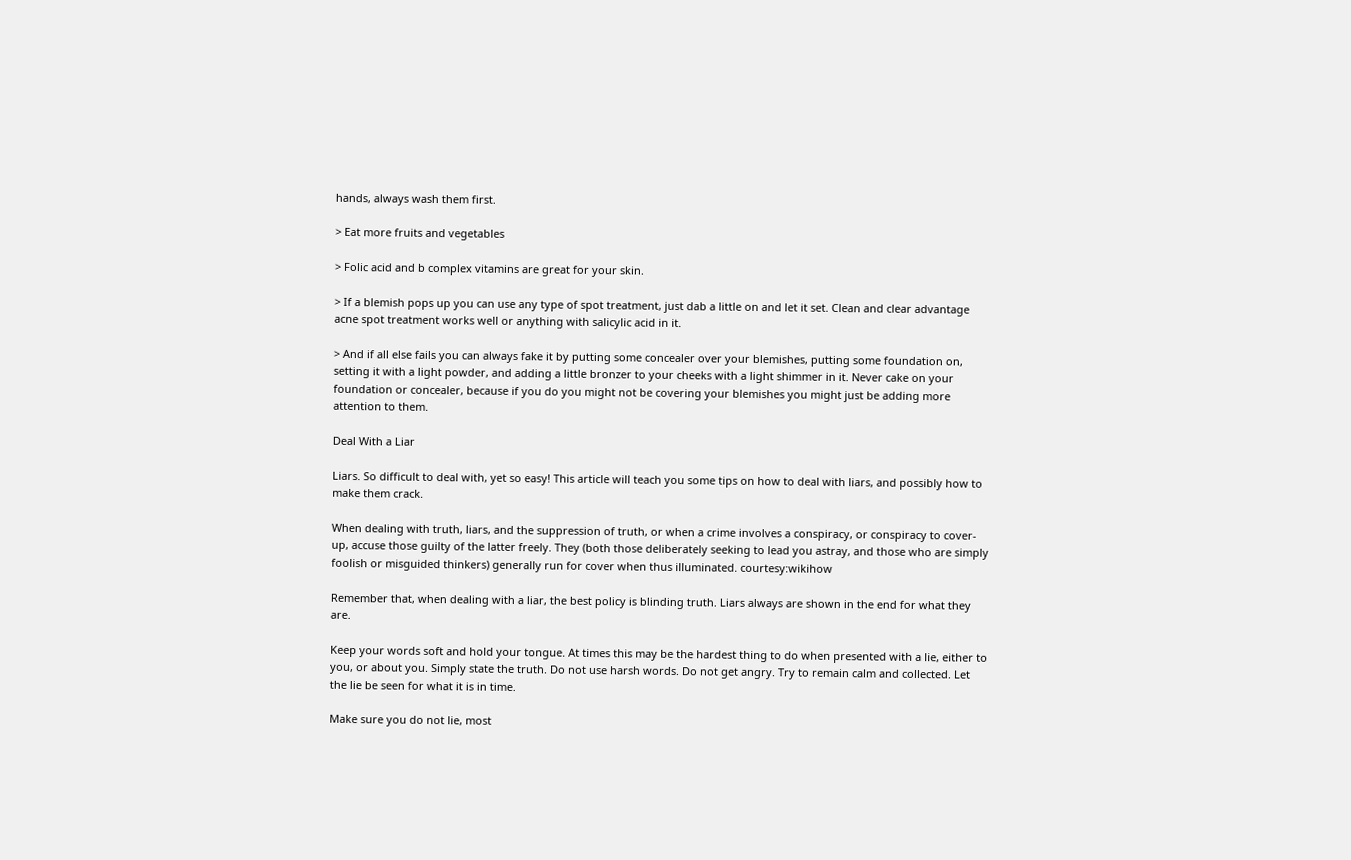hands, always wash them first.

> Eat more fruits and vegetables

> Folic acid and b complex vitamins are great for your skin.

> If a blemish pops up you can use any type of spot treatment, just dab a little on and let it set. Clean and clear advantage acne spot treatment works well or anything with salicylic acid in it.

> And if all else fails you can always fake it by putting some concealer over your blemishes, putting some foundation on, setting it with a light powder, and adding a little bronzer to your cheeks with a light shimmer in it. Never cake on your foundation or concealer, because if you do you might not be covering your blemishes you might just be adding more attention to them.

Deal With a Liar

Liars. So difficult to deal with, yet so easy! This article will teach you some tips on how to deal with liars, and possibly how to make them crack.

When dealing with truth, liars, and the suppression of truth, or when a crime involves a conspiracy, or conspiracy to cover-up, accuse those guilty of the latter freely. They (both those deliberately seeking to lead you astray, and those who are simply foolish or misguided thinkers) generally run for cover when thus illuminated. courtesy:wikihow

Remember that, when dealing with a liar, the best policy is blinding truth. Liars always are shown in the end for what they are.

Keep your words soft and hold your tongue. At times this may be the hardest thing to do when presented with a lie, either to you, or about you. Simply state the truth. Do not use harsh words. Do not get angry. Try to remain calm and collected. Let the lie be seen for what it is in time.

Make sure you do not lie, most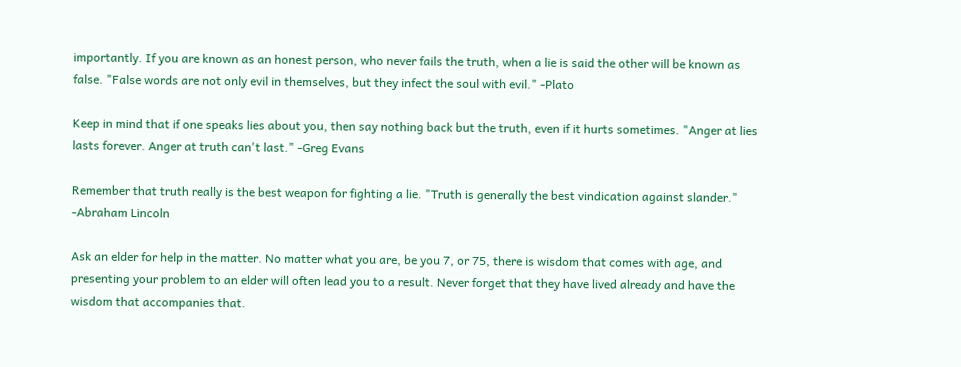importantly. If you are known as an honest person, who never fails the truth, when a lie is said the other will be known as false. "False words are not only evil in themselves, but they infect the soul with evil." -Plato

Keep in mind that if one speaks lies about you, then say nothing back but the truth, even if it hurts sometimes. "Anger at lies lasts forever. Anger at truth can't last." -Greg Evans

Remember that truth really is the best weapon for fighting a lie. "Truth is generally the best vindication against slander." -Abraham Lincoln

Ask an elder for help in the matter. No matter what you are, be you 7, or 75, there is wisdom that comes with age, and presenting your problem to an elder will often lead you to a result. Never forget that they have lived already and have the wisdom that accompanies that.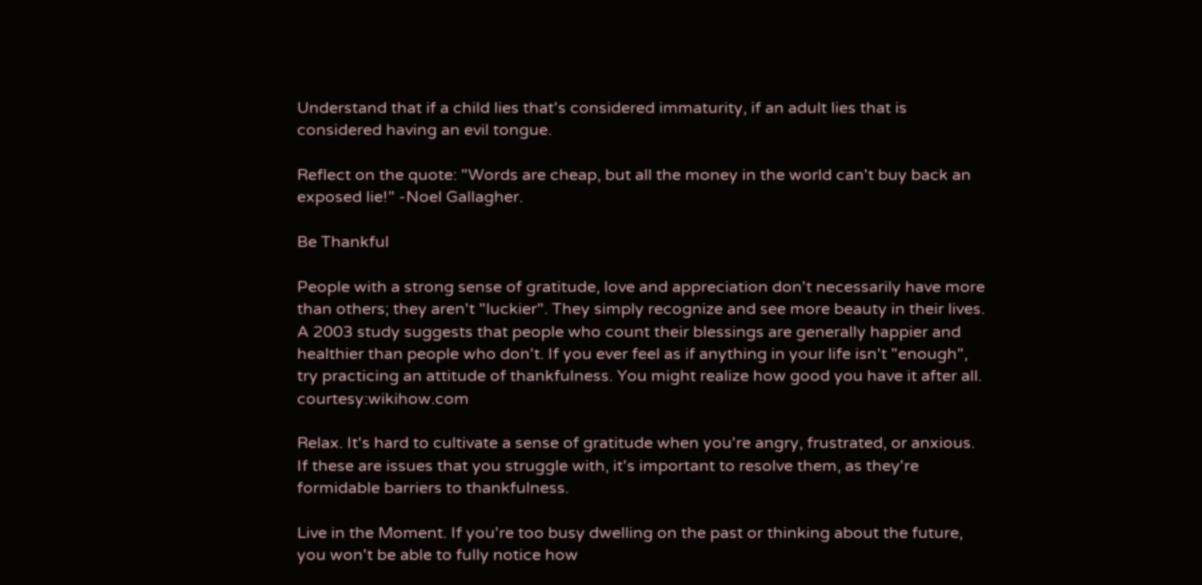Understand that if a child lies that's considered immaturity, if an adult lies that is considered having an evil tongue.

Reflect on the quote: "Words are cheap, but all the money in the world can't buy back an exposed lie!" -Noel Gallagher.

Be Thankful

People with a strong sense of gratitude, love and appreciation don't necessarily have more than others; they aren't "luckier". They simply recognize and see more beauty in their lives. A 2003 study suggests that people who count their blessings are generally happier and healthier than people who don't. If you ever feel as if anything in your life isn't "enough", try practicing an attitude of thankfulness. You might realize how good you have it after all. courtesy:wikihow.com

Relax. It's hard to cultivate a sense of gratitude when you're angry, frustrated, or anxious. If these are issues that you struggle with, it's important to resolve them, as they're formidable barriers to thankfulness.

Live in the Moment. If you're too busy dwelling on the past or thinking about the future, you won't be able to fully notice how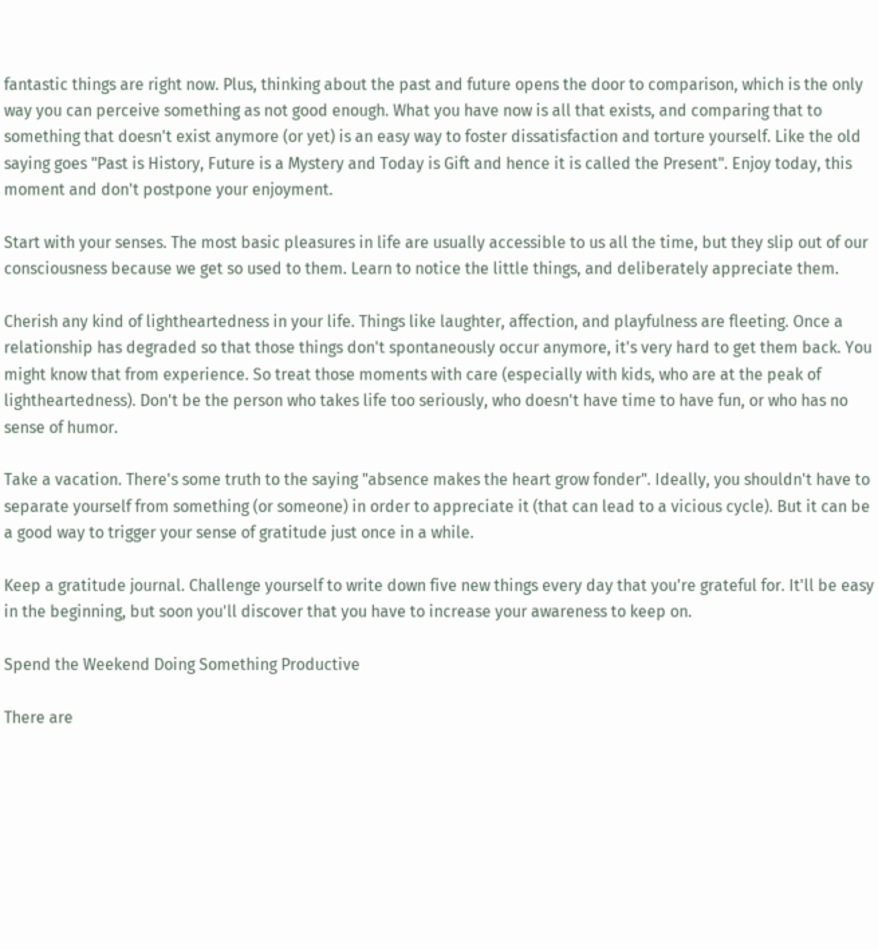fantastic things are right now. Plus, thinking about the past and future opens the door to comparison, which is the only way you can perceive something as not good enough. What you have now is all that exists, and comparing that to something that doesn't exist anymore (or yet) is an easy way to foster dissatisfaction and torture yourself. Like the old saying goes "Past is History, Future is a Mystery and Today is Gift and hence it is called the Present". Enjoy today, this moment and don't postpone your enjoyment.

Start with your senses. The most basic pleasures in life are usually accessible to us all the time, but they slip out of our consciousness because we get so used to them. Learn to notice the little things, and deliberately appreciate them.

Cherish any kind of lightheartedness in your life. Things like laughter, affection, and playfulness are fleeting. Once a relationship has degraded so that those things don't spontaneously occur anymore, it's very hard to get them back. You might know that from experience. So treat those moments with care (especially with kids, who are at the peak of lightheartedness). Don't be the person who takes life too seriously, who doesn't have time to have fun, or who has no sense of humor.

Take a vacation. There's some truth to the saying "absence makes the heart grow fonder". Ideally, you shouldn't have to separate yourself from something (or someone) in order to appreciate it (that can lead to a vicious cycle). But it can be a good way to trigger your sense of gratitude just once in a while.

Keep a gratitude journal. Challenge yourself to write down five new things every day that you're grateful for. It'll be easy in the beginning, but soon you'll discover that you have to increase your awareness to keep on.

Spend the Weekend Doing Something Productive

There are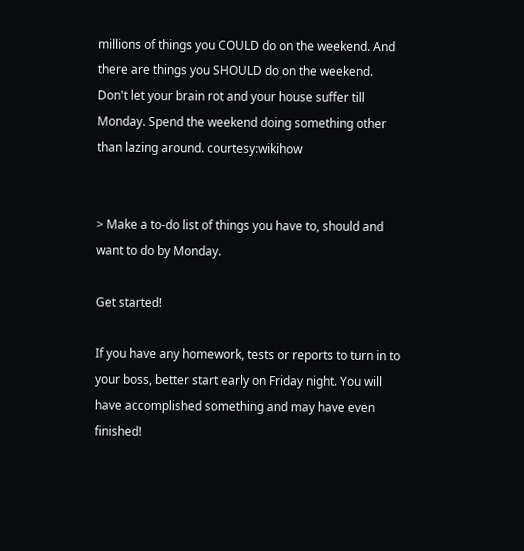millions of things you COULD do on the weekend. And there are things you SHOULD do on the weekend. Don't let your brain rot and your house suffer till Monday. Spend the weekend doing something other than lazing around. courtesy:wikihow


> Make a to-do list of things you have to, should and want to do by Monday.

Get started!

If you have any homework, tests or reports to turn in to your boss, better start early on Friday night. You will have accomplished something and may have even finished!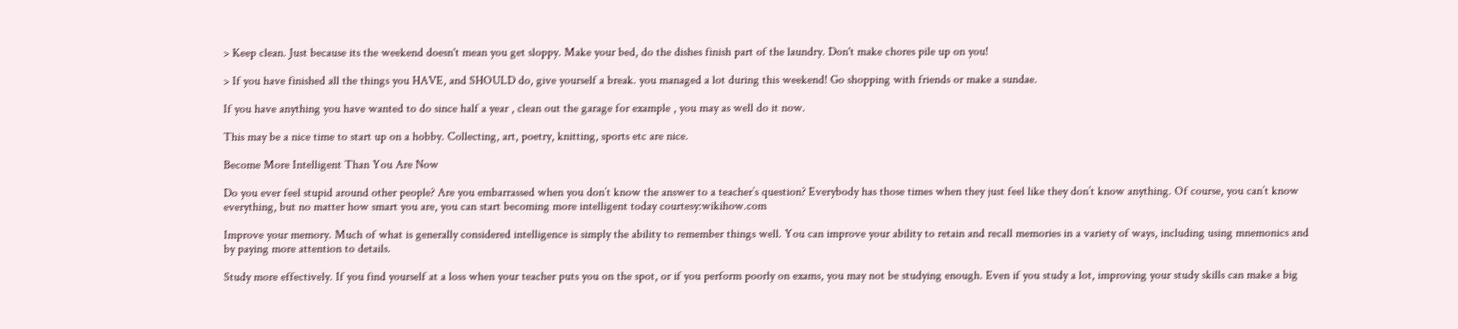> Keep clean. Just because its the weekend doesn't mean you get sloppy. Make your bed, do the dishes finish part of the laundry. Don't make chores pile up on you!

> If you have finished all the things you HAVE, and SHOULD do, give yourself a break. you managed a lot during this weekend! Go shopping with friends or make a sundae.

If you have anything you have wanted to do since half a year , clean out the garage for example , you may as well do it now.

This may be a nice time to start up on a hobby. Collecting, art, poetry, knitting, sports etc are nice.

Become More Intelligent Than You Are Now

Do you ever feel stupid around other people? Are you embarrassed when you don’t know the answer to a teacher’s question? Everybody has those times when they just feel like they don’t know anything. Of course, you can’t know everything, but no matter how smart you are, you can start becoming more intelligent today courtesy:wikihow.com

Improve your memory. Much of what is generally considered intelligence is simply the ability to remember things well. You can improve your ability to retain and recall memories in a variety of ways, including using mnemonics and by paying more attention to details.

Study more effectively. If you find yourself at a loss when your teacher puts you on the spot, or if you perform poorly on exams, you may not be studying enough. Even if you study a lot, improving your study skills can make a big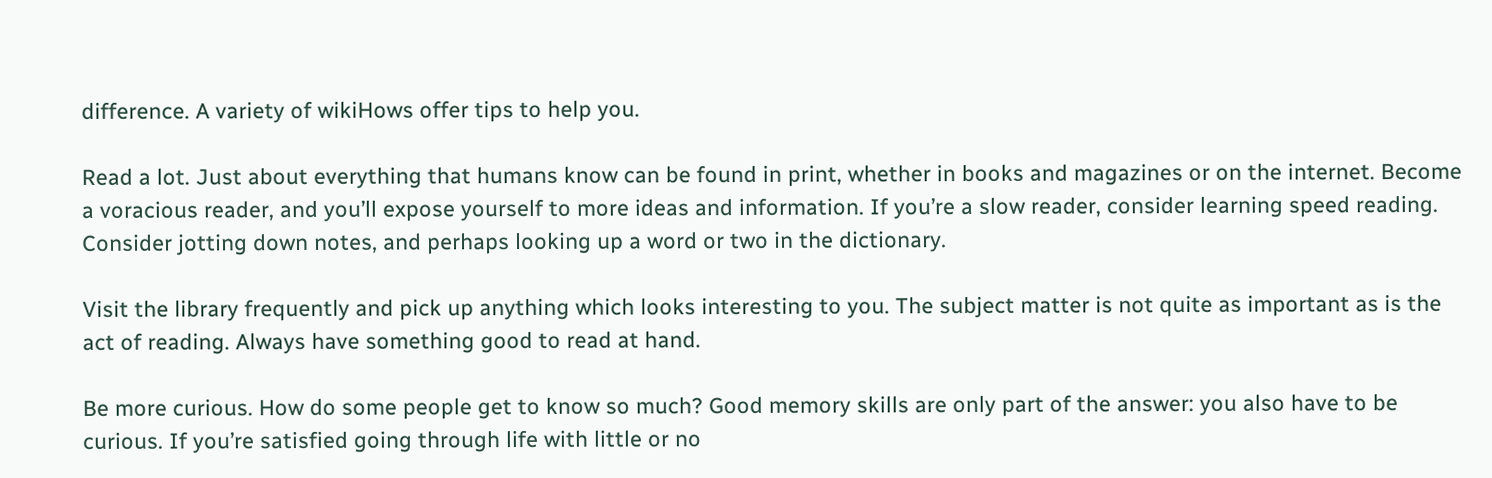difference. A variety of wikiHows offer tips to help you.

Read a lot. Just about everything that humans know can be found in print, whether in books and magazines or on the internet. Become a voracious reader, and you’ll expose yourself to more ideas and information. If you’re a slow reader, consider learning speed reading. Consider jotting down notes, and perhaps looking up a word or two in the dictionary.

Visit the library frequently and pick up anything which looks interesting to you. The subject matter is not quite as important as is the act of reading. Always have something good to read at hand.

Be more curious. How do some people get to know so much? Good memory skills are only part of the answer: you also have to be curious. If you’re satisfied going through life with little or no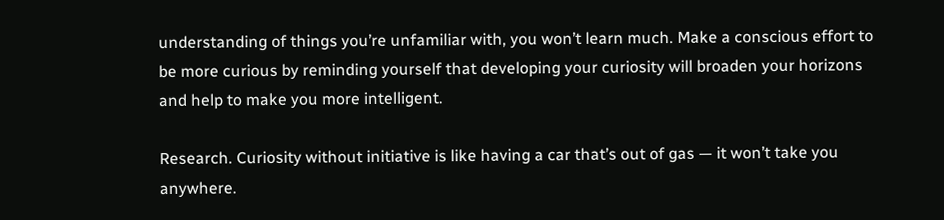understanding of things you’re unfamiliar with, you won’t learn much. Make a conscious effort to be more curious by reminding yourself that developing your curiosity will broaden your horizons and help to make you more intelligent.

Research. Curiosity without initiative is like having a car that’s out of gas — it won’t take you anywhere.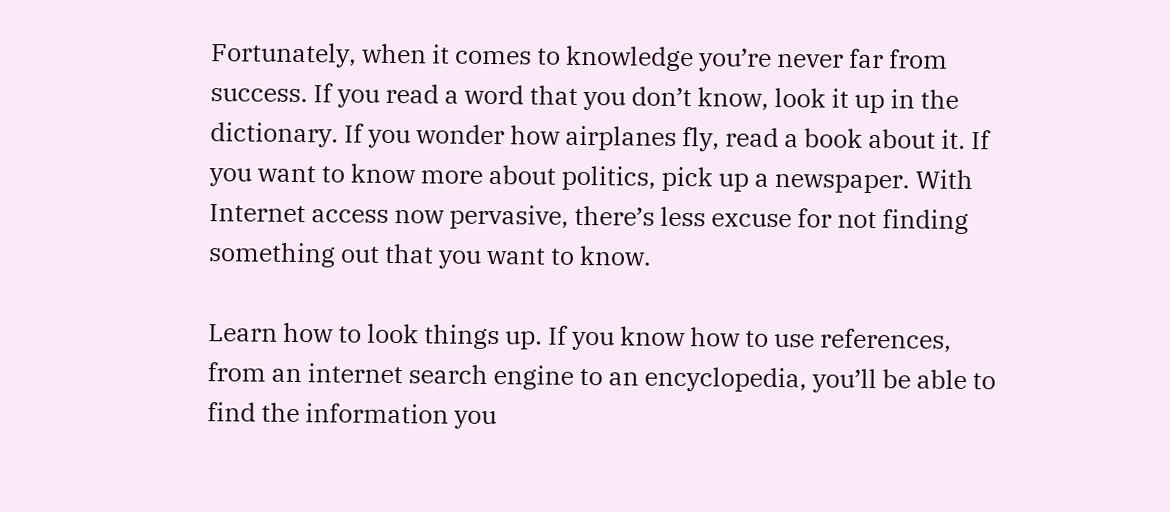Fortunately, when it comes to knowledge you’re never far from success. If you read a word that you don’t know, look it up in the dictionary. If you wonder how airplanes fly, read a book about it. If you want to know more about politics, pick up a newspaper. With Internet access now pervasive, there’s less excuse for not finding something out that you want to know.

Learn how to look things up. If you know how to use references, from an internet search engine to an encyclopedia, you’ll be able to find the information you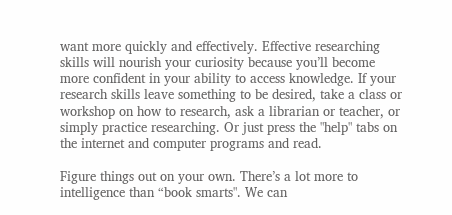want more quickly and effectively. Effective researching skills will nourish your curiosity because you’ll become more confident in your ability to access knowledge. If your research skills leave something to be desired, take a class or workshop on how to research, ask a librarian or teacher, or simply practice researching. Or just press the "help" tabs on the internet and computer programs and read.

Figure things out on your own. There’s a lot more to intelligence than “book smarts". We can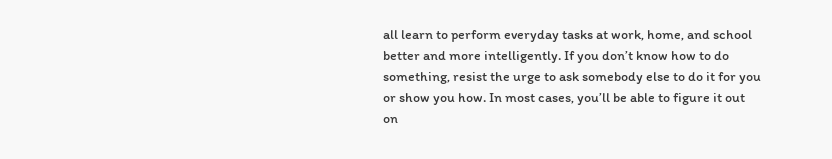all learn to perform everyday tasks at work, home, and school better and more intelligently. If you don’t know how to do something, resist the urge to ask somebody else to do it for you or show you how. In most cases, you’ll be able to figure it out on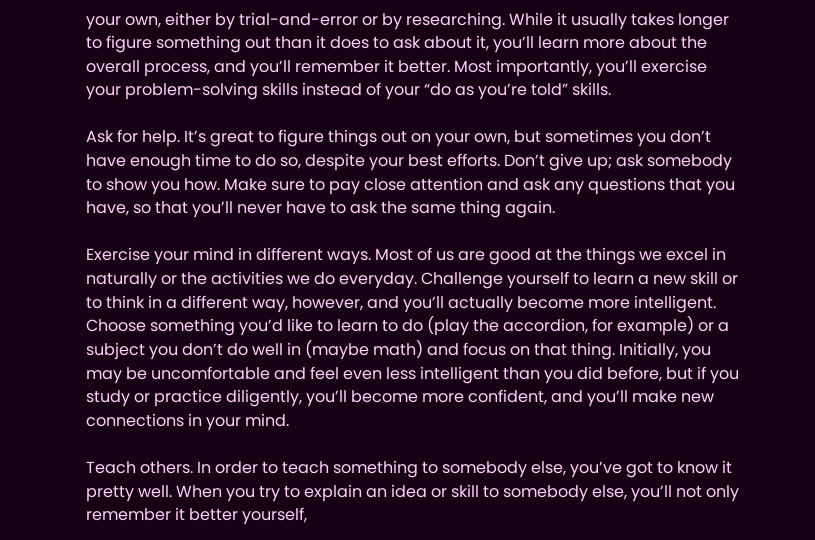your own, either by trial-and-error or by researching. While it usually takes longer to figure something out than it does to ask about it, you’ll learn more about the overall process, and you’ll remember it better. Most importantly, you’ll exercise your problem-solving skills instead of your “do as you’re told” skills.

Ask for help. It’s great to figure things out on your own, but sometimes you don’t have enough time to do so, despite your best efforts. Don’t give up; ask somebody to show you how. Make sure to pay close attention and ask any questions that you have, so that you’ll never have to ask the same thing again.

Exercise your mind in different ways. Most of us are good at the things we excel in naturally or the activities we do everyday. Challenge yourself to learn a new skill or to think in a different way, however, and you’ll actually become more intelligent. Choose something you’d like to learn to do (play the accordion, for example) or a subject you don’t do well in (maybe math) and focus on that thing. Initially, you may be uncomfortable and feel even less intelligent than you did before, but if you study or practice diligently, you’ll become more confident, and you’ll make new connections in your mind.

Teach others. In order to teach something to somebody else, you’ve got to know it pretty well. When you try to explain an idea or skill to somebody else, you’ll not only remember it better yourself,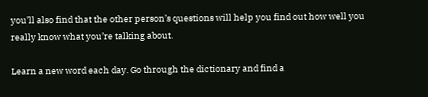you’ll also find that the other person’s questions will help you find out how well you really know what you’re talking about.

Learn a new word each day. Go through the dictionary and find a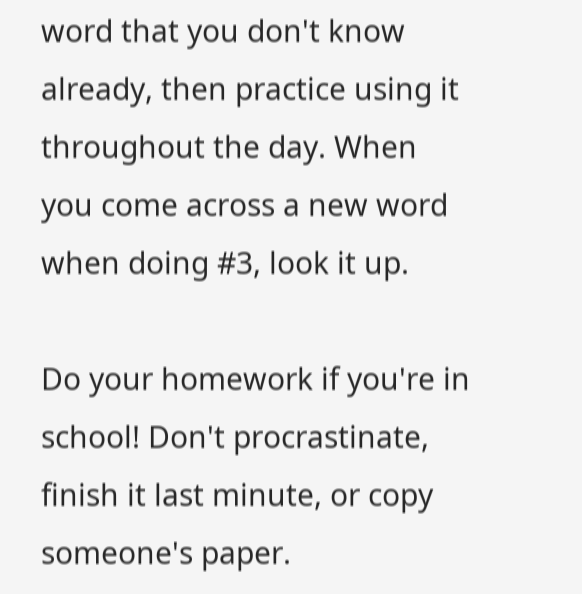word that you don't know already, then practice using it throughout the day. When you come across a new word when doing #3, look it up.

Do your homework if you're in school! Don't procrastinate, finish it last minute, or copy someone's paper.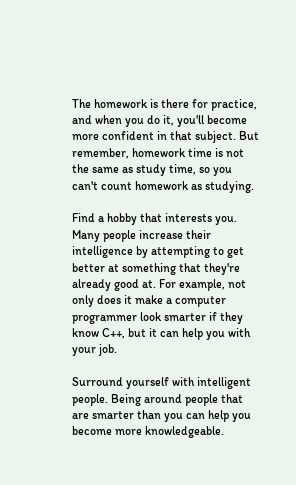The homework is there for practice, and when you do it, you'll become more confident in that subject. But remember, homework time is not the same as study time, so you can't count homework as studying.

Find a hobby that interests you. Many people increase their intelligence by attempting to get better at something that they're already good at. For example, not only does it make a computer programmer look smarter if they know C++, but it can help you with your job.

Surround yourself with intelligent people. Being around people that are smarter than you can help you become more knowledgeable.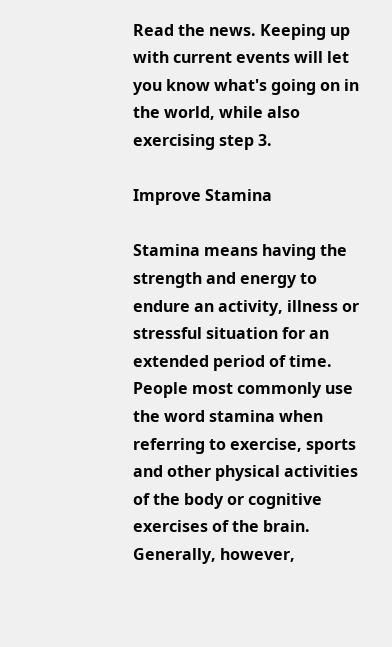Read the news. Keeping up with current events will let you know what's going on in the world, while also exercising step 3.

Improve Stamina

Stamina means having the strength and energy to endure an activity, illness or stressful situation for an extended period of time. People most commonly use the word stamina when referring to exercise, sports and other physical activities of the body or cognitive exercises of the brain. Generally, however,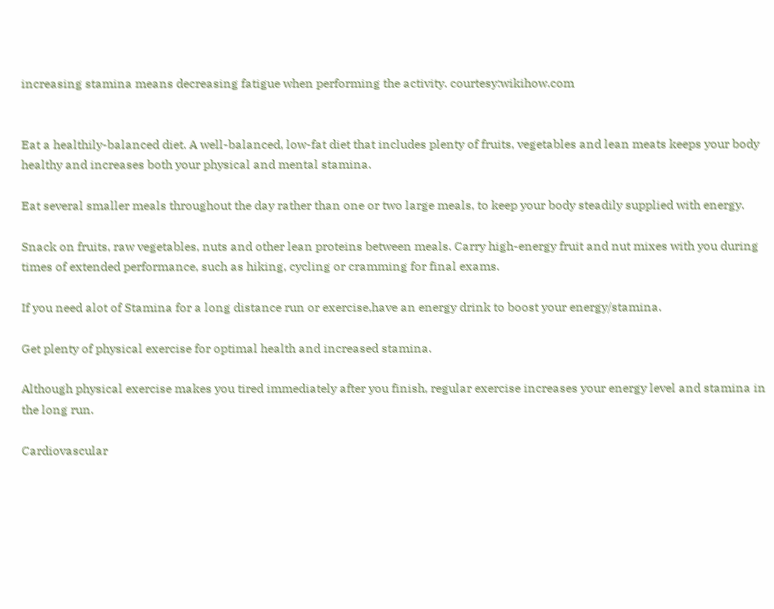increasing stamina means decreasing fatigue when performing the activity. courtesy:wikihow.com


Eat a healthily-balanced diet. A well-balanced, low-fat diet that includes plenty of fruits, vegetables and lean meats keeps your body healthy and increases both your physical and mental stamina.

Eat several smaller meals throughout the day rather than one or two large meals, to keep your body steadily supplied with energy.

Snack on fruits, raw vegetables, nuts and other lean proteins between meals. Carry high-energy fruit and nut mixes with you during times of extended performance, such as hiking, cycling or cramming for final exams.

If you need alot of Stamina for a long distance run or exercise,have an energy drink to boost your energy/stamina.

Get plenty of physical exercise for optimal health and increased stamina.

Although physical exercise makes you tired immediately after you finish, regular exercise increases your energy level and stamina in the long run.

Cardiovascular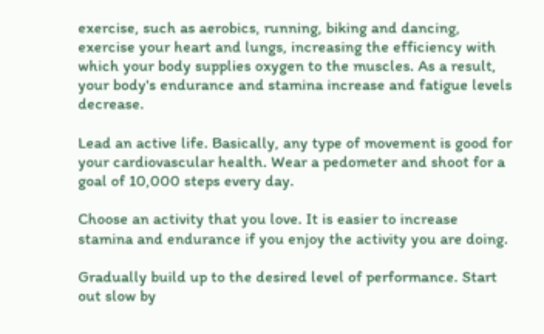exercise, such as aerobics, running, biking and dancing, exercise your heart and lungs, increasing the efficiency with which your body supplies oxygen to the muscles. As a result, your body's endurance and stamina increase and fatigue levels decrease.

Lead an active life. Basically, any type of movement is good for your cardiovascular health. Wear a pedometer and shoot for a goal of 10,000 steps every day.

Choose an activity that you love. It is easier to increase stamina and endurance if you enjoy the activity you are doing.

Gradually build up to the desired level of performance. Start out slow by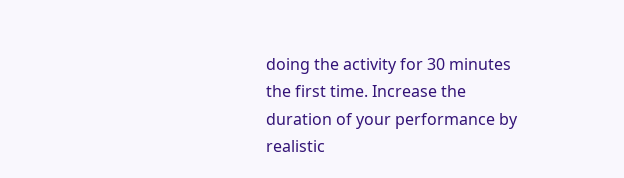doing the activity for 30 minutes the first time. Increase the duration of your performance by realistic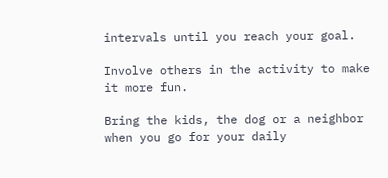intervals until you reach your goal.

Involve others in the activity to make it more fun.

Bring the kids, the dog or a neighbor when you go for your daily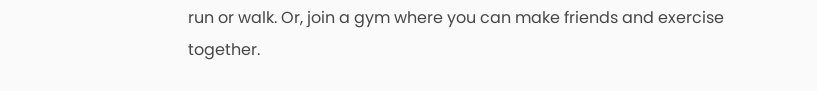run or walk. Or, join a gym where you can make friends and exercise together.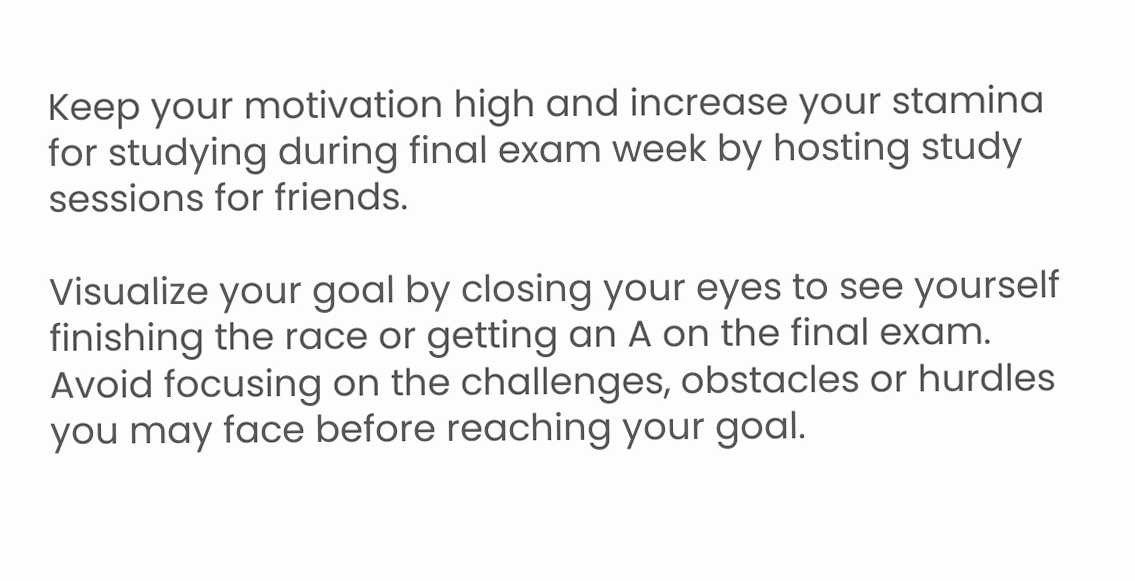Keep your motivation high and increase your stamina for studying during final exam week by hosting study sessions for friends.

Visualize your goal by closing your eyes to see yourself finishing the race or getting an A on the final exam. Avoid focusing on the challenges, obstacles or hurdles you may face before reaching your goal.